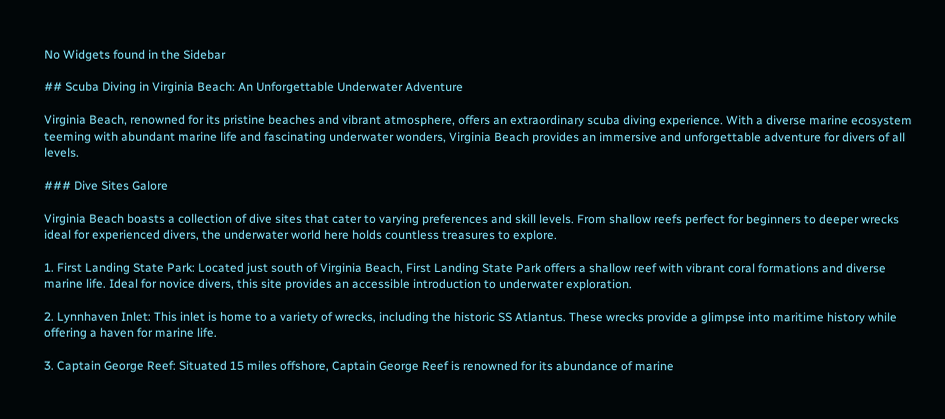No Widgets found in the Sidebar

## Scuba Diving in Virginia Beach: An Unforgettable Underwater Adventure

Virginia Beach, renowned for its pristine beaches and vibrant atmosphere, offers an extraordinary scuba diving experience. With a diverse marine ecosystem teeming with abundant marine life and fascinating underwater wonders, Virginia Beach provides an immersive and unforgettable adventure for divers of all levels.

### Dive Sites Galore

Virginia Beach boasts a collection of dive sites that cater to varying preferences and skill levels. From shallow reefs perfect for beginners to deeper wrecks ideal for experienced divers, the underwater world here holds countless treasures to explore.

1. First Landing State Park: Located just south of Virginia Beach, First Landing State Park offers a shallow reef with vibrant coral formations and diverse marine life. Ideal for novice divers, this site provides an accessible introduction to underwater exploration.

2. Lynnhaven Inlet: This inlet is home to a variety of wrecks, including the historic SS Atlantus. These wrecks provide a glimpse into maritime history while offering a haven for marine life.

3. Captain George Reef: Situated 15 miles offshore, Captain George Reef is renowned for its abundance of marine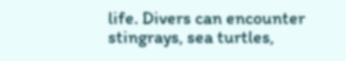life. Divers can encounter stingrays, sea turtles,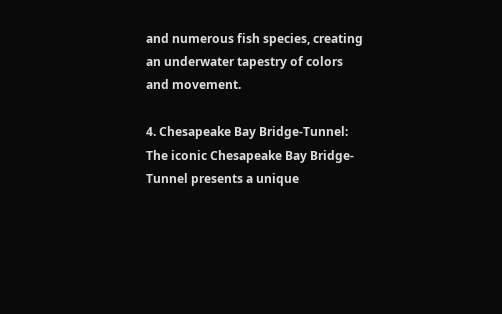and numerous fish species, creating an underwater tapestry of colors and movement.

4. Chesapeake Bay Bridge-Tunnel: The iconic Chesapeake Bay Bridge-Tunnel presents a unique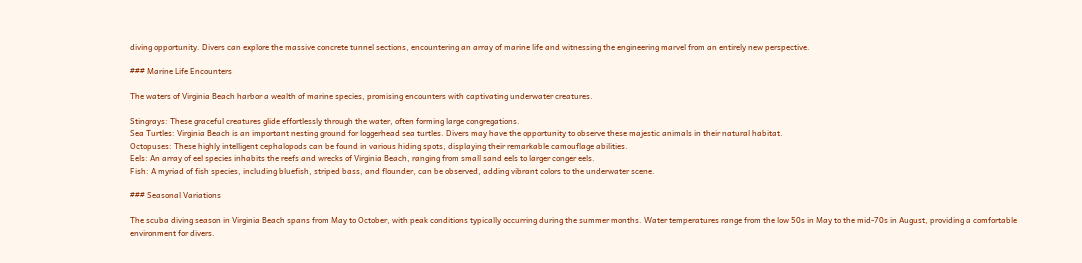diving opportunity. Divers can explore the massive concrete tunnel sections, encountering an array of marine life and witnessing the engineering marvel from an entirely new perspective.

### Marine Life Encounters

The waters of Virginia Beach harbor a wealth of marine species, promising encounters with captivating underwater creatures.

Stingrays: These graceful creatures glide effortlessly through the water, often forming large congregations.
Sea Turtles: Virginia Beach is an important nesting ground for loggerhead sea turtles. Divers may have the opportunity to observe these majestic animals in their natural habitat.
Octopuses: These highly intelligent cephalopods can be found in various hiding spots, displaying their remarkable camouflage abilities.
Eels: An array of eel species inhabits the reefs and wrecks of Virginia Beach, ranging from small sand eels to larger conger eels.
Fish: A myriad of fish species, including bluefish, striped bass, and flounder, can be observed, adding vibrant colors to the underwater scene.

### Seasonal Variations

The scuba diving season in Virginia Beach spans from May to October, with peak conditions typically occurring during the summer months. Water temperatures range from the low 50s in May to the mid-70s in August, providing a comfortable environment for divers.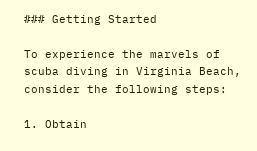### Getting Started

To experience the marvels of scuba diving in Virginia Beach, consider the following steps:

1. Obtain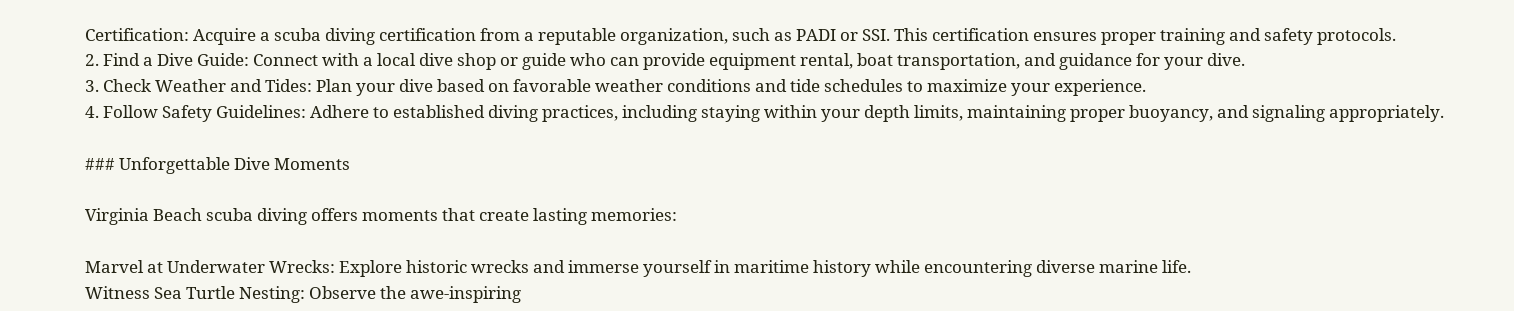Certification: Acquire a scuba diving certification from a reputable organization, such as PADI or SSI. This certification ensures proper training and safety protocols.
2. Find a Dive Guide: Connect with a local dive shop or guide who can provide equipment rental, boat transportation, and guidance for your dive.
3. Check Weather and Tides: Plan your dive based on favorable weather conditions and tide schedules to maximize your experience.
4. Follow Safety Guidelines: Adhere to established diving practices, including staying within your depth limits, maintaining proper buoyancy, and signaling appropriately.

### Unforgettable Dive Moments

Virginia Beach scuba diving offers moments that create lasting memories:

Marvel at Underwater Wrecks: Explore historic wrecks and immerse yourself in maritime history while encountering diverse marine life.
Witness Sea Turtle Nesting: Observe the awe-inspiring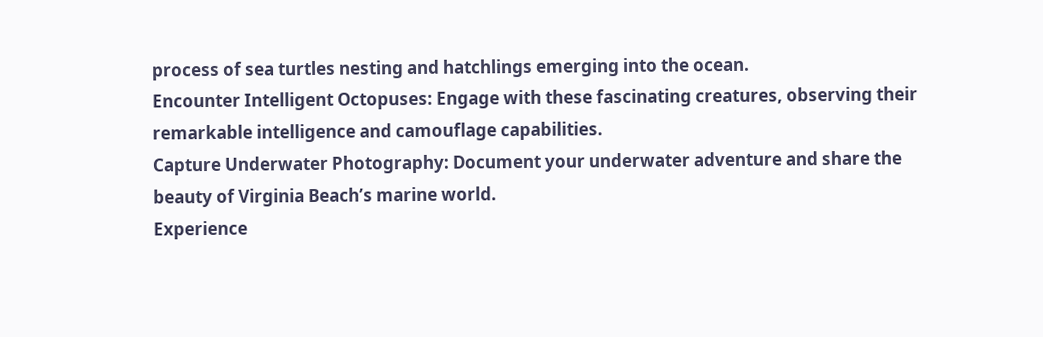process of sea turtles nesting and hatchlings emerging into the ocean.
Encounter Intelligent Octopuses: Engage with these fascinating creatures, observing their remarkable intelligence and camouflage capabilities.
Capture Underwater Photography: Document your underwater adventure and share the beauty of Virginia Beach’s marine world.
Experience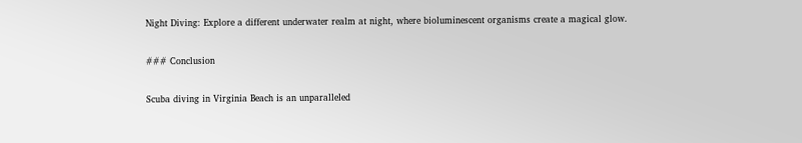Night Diving: Explore a different underwater realm at night, where bioluminescent organisms create a magical glow.

### Conclusion

Scuba diving in Virginia Beach is an unparalleled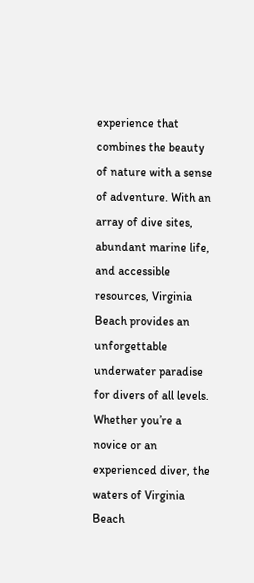experience that combines the beauty of nature with a sense of adventure. With an array of dive sites, abundant marine life, and accessible resources, Virginia Beach provides an unforgettable underwater paradise for divers of all levels. Whether you’re a novice or an experienced diver, the waters of Virginia Beach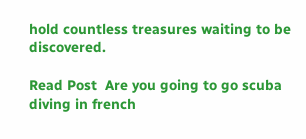hold countless treasures waiting to be discovered.

Read Post  Are you going to go scuba diving in french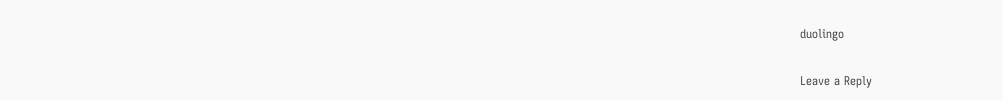duolingo

Leave a Reply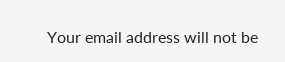Your email address will not be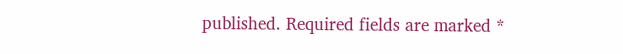published. Required fields are marked *